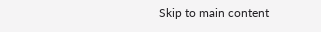Skip to main content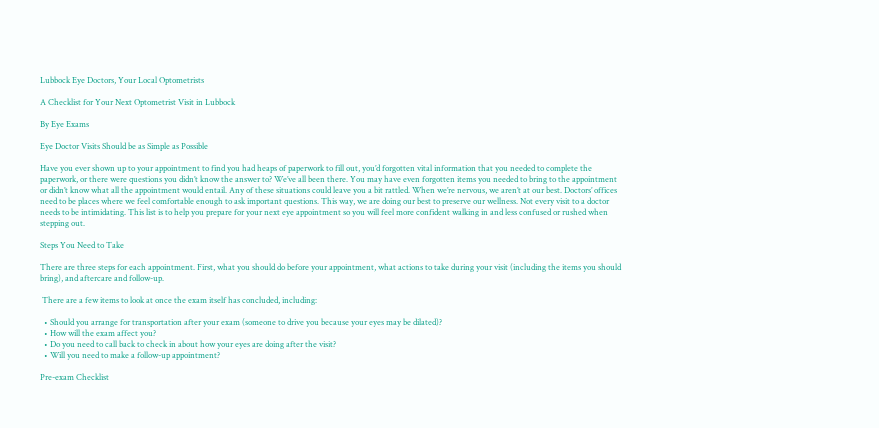Lubbock Eye Doctors, Your Local Optometrists

A Checklist for Your Next Optometrist Visit in Lubbock

By Eye Exams

Eye Doctor Visits Should be as Simple as Possible

Have you ever shown up to your appointment to find you had heaps of paperwork to fill out, you’d forgotten vital information that you needed to complete the paperwork, or there were questions you didn’t know the answer to? We’ve all been there. You may have even forgotten items you needed to bring to the appointment or didn’t know what all the appointment would entail. Any of these situations could leave you a bit rattled. When we’re nervous, we aren’t at our best. Doctors’ offices need to be places where we feel comfortable enough to ask important questions. This way, we are doing our best to preserve our wellness. Not every visit to a doctor needs to be intimidating. This list is to help you prepare for your next eye appointment so you will feel more confident walking in and less confused or rushed when stepping out.

Steps You Need to Take

There are three steps for each appointment. First, what you should do before your appointment, what actions to take during your visit (including the items you should bring), and aftercare and follow-up.

 There are a few items to look at once the exam itself has concluded, including:

  • Should you arrange for transportation after your exam (someone to drive you because your eyes may be dilated)?
  • How will the exam affect you?
  • Do you need to call back to check in about how your eyes are doing after the visit?
  • Will you need to make a follow-up appointment?

Pre-exam Checklist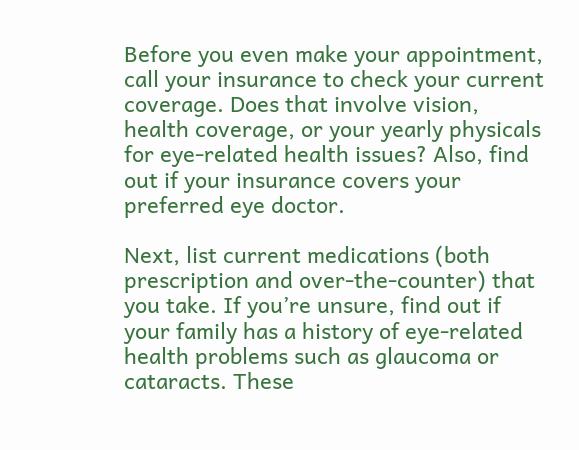Before you even make your appointment, call your insurance to check your current coverage. Does that involve vision, health coverage, or your yearly physicals for eye-related health issues? Also, find out if your insurance covers your preferred eye doctor.

Next, list current medications (both prescription and over-the-counter) that you take. If you’re unsure, find out if your family has a history of eye-related health problems such as glaucoma or cataracts. These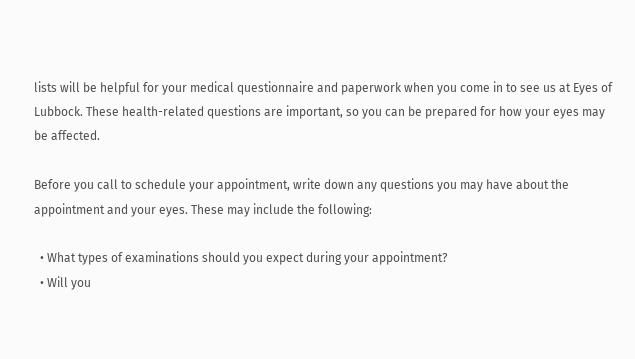lists will be helpful for your medical questionnaire and paperwork when you come in to see us at Eyes of Lubbock. These health-related questions are important, so you can be prepared for how your eyes may be affected.

Before you call to schedule your appointment, write down any questions you may have about the appointment and your eyes. These may include the following:

  • What types of examinations should you expect during your appointment?
  • Will you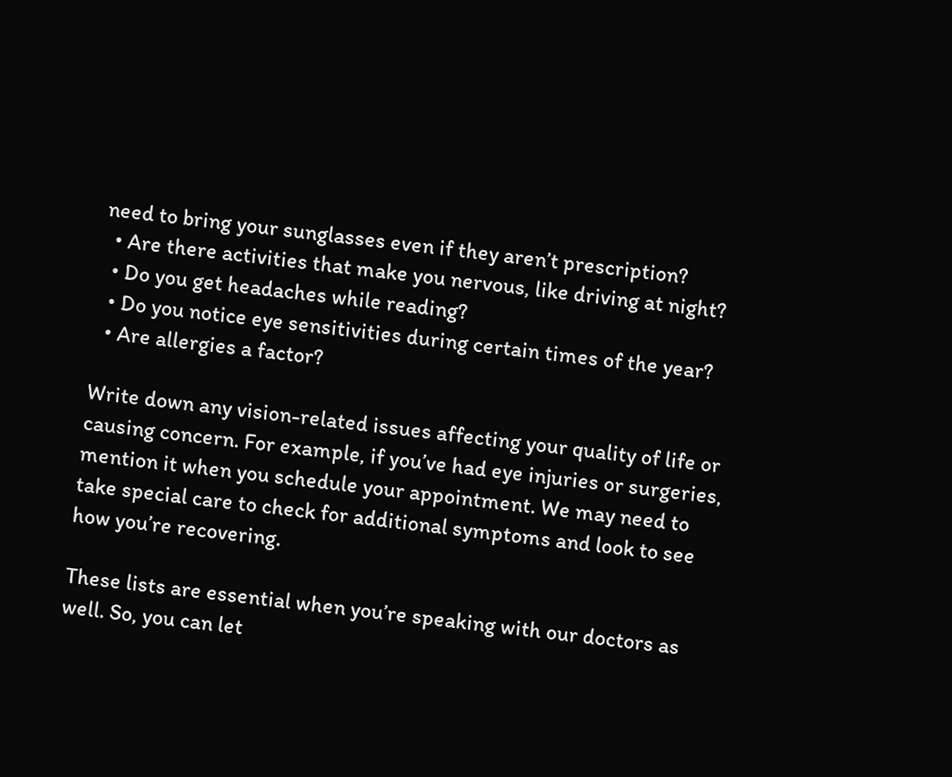need to bring your sunglasses even if they aren’t prescription?
  • Are there activities that make you nervous, like driving at night?
  • Do you get headaches while reading?
  • Do you notice eye sensitivities during certain times of the year?
  • Are allergies a factor?

Write down any vision-related issues affecting your quality of life or causing concern. For example, if you’ve had eye injuries or surgeries, mention it when you schedule your appointment. We may need to take special care to check for additional symptoms and look to see how you’re recovering.

These lists are essential when you’re speaking with our doctors as well. So, you can let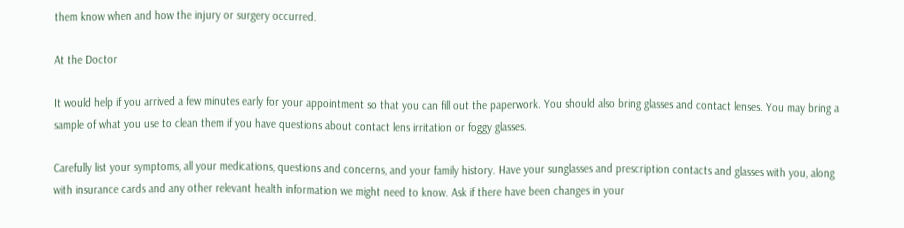them know when and how the injury or surgery occurred.

At the Doctor

It would help if you arrived a few minutes early for your appointment so that you can fill out the paperwork. You should also bring glasses and contact lenses. You may bring a sample of what you use to clean them if you have questions about contact lens irritation or foggy glasses.

Carefully list your symptoms, all your medications, questions and concerns, and your family history. Have your sunglasses and prescription contacts and glasses with you, along with insurance cards and any other relevant health information we might need to know. Ask if there have been changes in your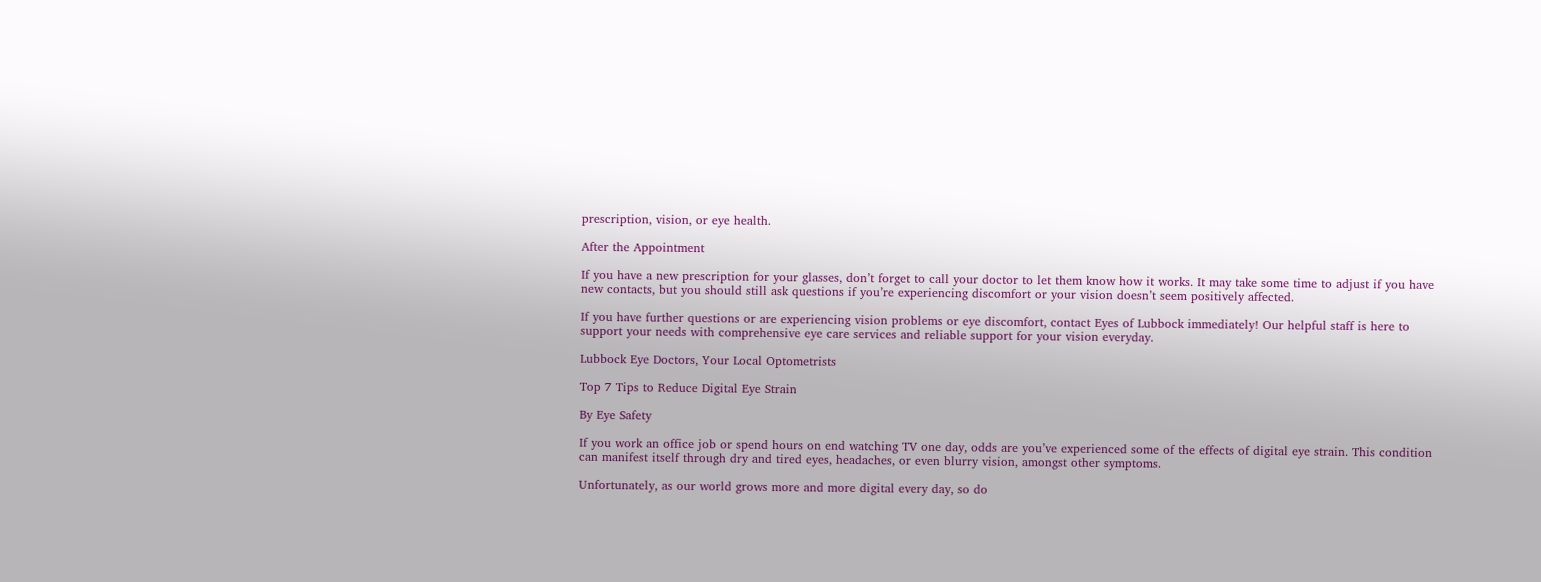prescription, vision, or eye health.

After the Appointment

If you have a new prescription for your glasses, don’t forget to call your doctor to let them know how it works. It may take some time to adjust if you have new contacts, but you should still ask questions if you’re experiencing discomfort or your vision doesn’t seem positively affected.

If you have further questions or are experiencing vision problems or eye discomfort, contact Eyes of Lubbock immediately! Our helpful staff is here to support your needs with comprehensive eye care services and reliable support for your vision everyday.

Lubbock Eye Doctors, Your Local Optometrists

Top 7 Tips to Reduce Digital Eye Strain

By Eye Safety

If you work an office job or spend hours on end watching TV one day, odds are you’ve experienced some of the effects of digital eye strain. This condition can manifest itself through dry and tired eyes, headaches, or even blurry vision, amongst other symptoms.

Unfortunately, as our world grows more and more digital every day, so do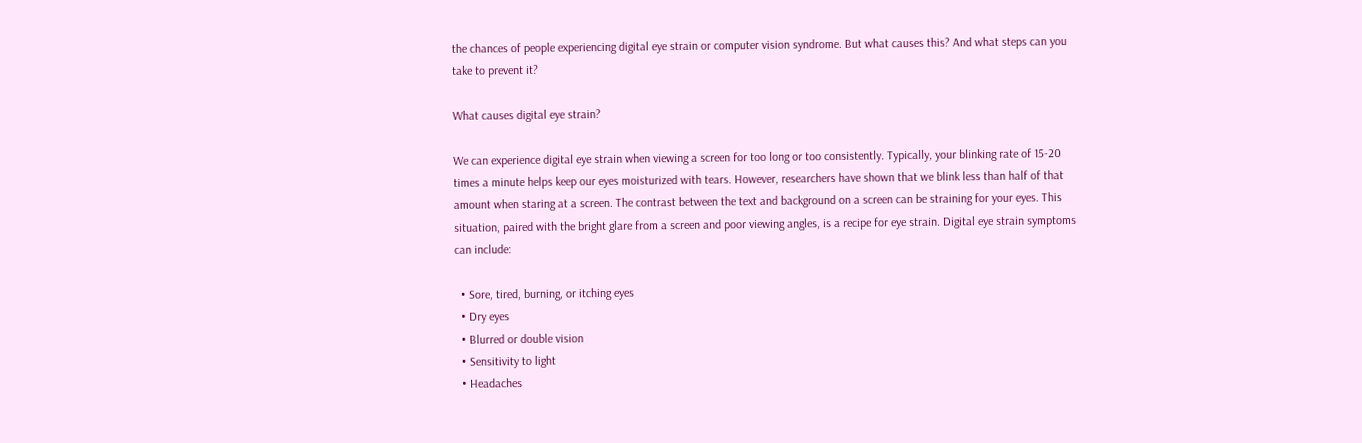the chances of people experiencing digital eye strain or computer vision syndrome. But what causes this? And what steps can you take to prevent it?

What causes digital eye strain?

We can experience digital eye strain when viewing a screen for too long or too consistently. Typically, your blinking rate of 15-20 times a minute helps keep our eyes moisturized with tears. However, researchers have shown that we blink less than half of that amount when staring at a screen. The contrast between the text and background on a screen can be straining for your eyes. This situation, paired with the bright glare from a screen and poor viewing angles, is a recipe for eye strain. Digital eye strain symptoms can include:

  • Sore, tired, burning, or itching eyes
  • Dry eyes
  • Blurred or double vision
  • Sensitivity to light
  • Headaches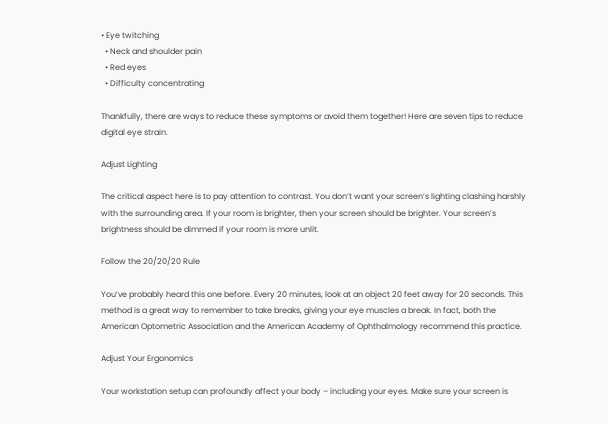• Eye twitching
  • Neck and shoulder pain
  • Red eyes
  • Difficulty concentrating

Thankfully, there are ways to reduce these symptoms or avoid them together! Here are seven tips to reduce digital eye strain.

Adjust Lighting

The critical aspect here is to pay attention to contrast. You don’t want your screen’s lighting clashing harshly with the surrounding area. If your room is brighter, then your screen should be brighter. Your screen’s brightness should be dimmed if your room is more unlit.

Follow the 20/20/20 Rule

You’ve probably heard this one before. Every 20 minutes, look at an object 20 feet away for 20 seconds. This method is a great way to remember to take breaks, giving your eye muscles a break. In fact, both the American Optometric Association and the American Academy of Ophthalmology recommend this practice.

Adjust Your Ergonomics

Your workstation setup can profoundly affect your body – including your eyes. Make sure your screen is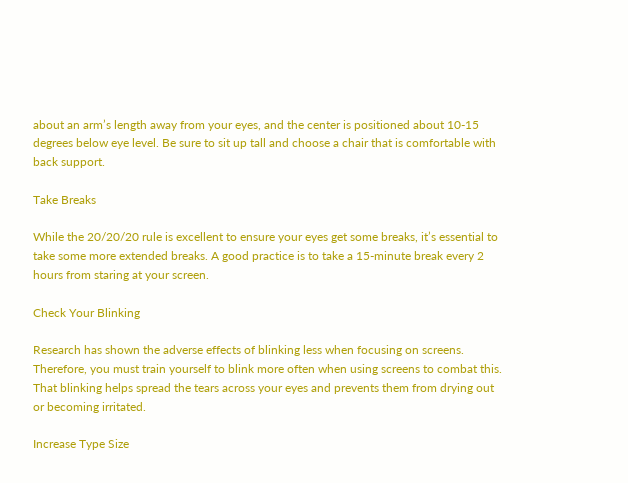about an arm’s length away from your eyes, and the center is positioned about 10-15 degrees below eye level. Be sure to sit up tall and choose a chair that is comfortable with back support.

Take Breaks

While the 20/20/20 rule is excellent to ensure your eyes get some breaks, it’s essential to take some more extended breaks. A good practice is to take a 15-minute break every 2 hours from staring at your screen.

Check Your Blinking

Research has shown the adverse effects of blinking less when focusing on screens. Therefore, you must train yourself to blink more often when using screens to combat this. That blinking helps spread the tears across your eyes and prevents them from drying out or becoming irritated.

Increase Type Size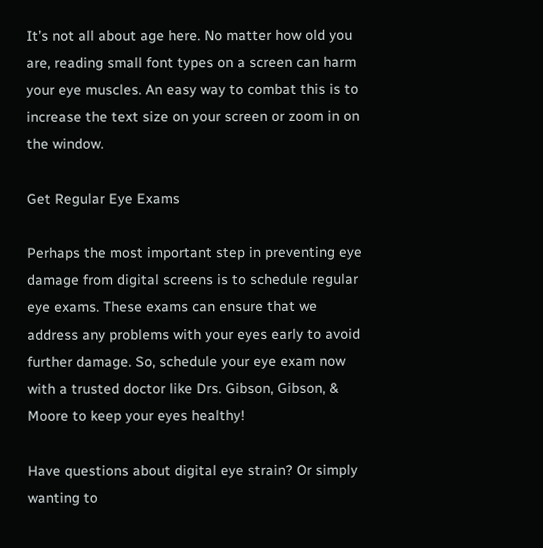It’s not all about age here. No matter how old you are, reading small font types on a screen can harm your eye muscles. An easy way to combat this is to increase the text size on your screen or zoom in on the window.

Get Regular Eye Exams

Perhaps the most important step in preventing eye damage from digital screens is to schedule regular eye exams. These exams can ensure that we address any problems with your eyes early to avoid further damage. So, schedule your eye exam now with a trusted doctor like Drs. Gibson, Gibson, & Moore to keep your eyes healthy!

Have questions about digital eye strain? Or simply wanting to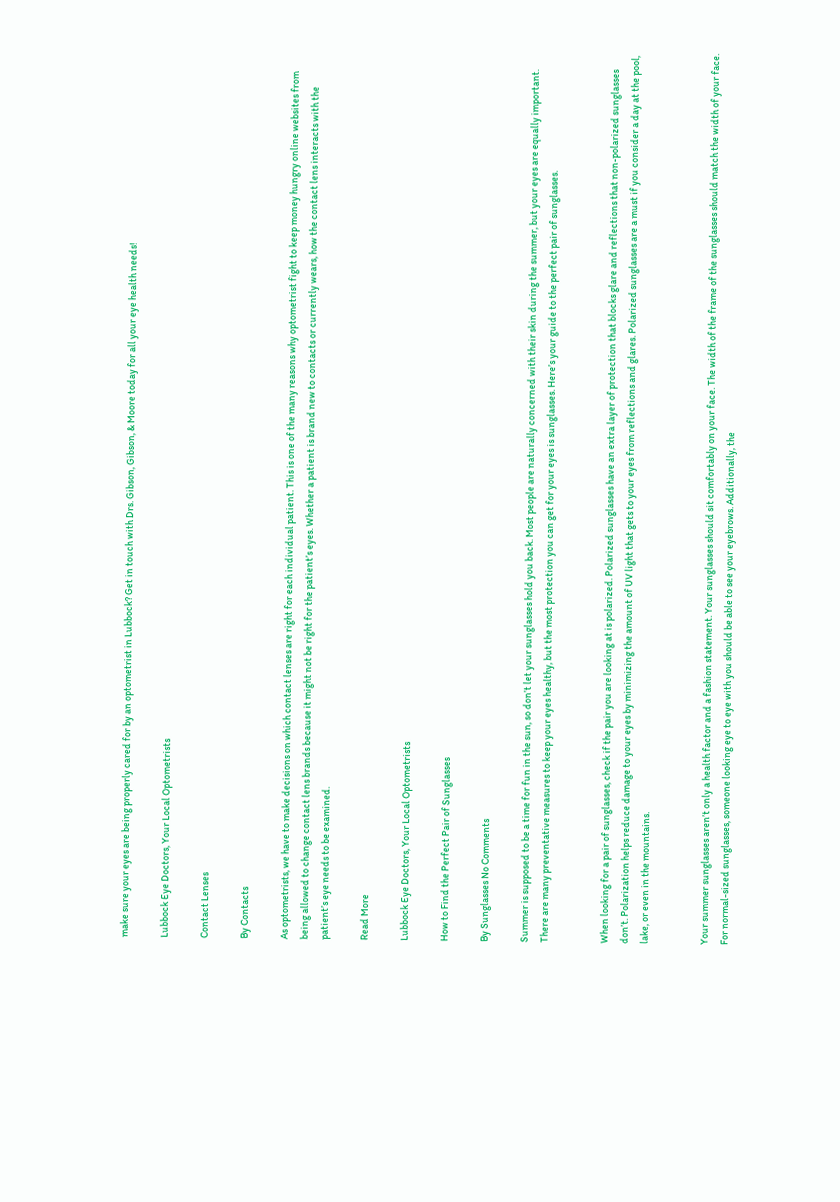make sure your eyes are being properly cared for by an optometrist in Lubbock? Get in touch with Drs. Gibson, Gibson, & Moore today for all your eye health needs!

Lubbock Eye Doctors, Your Local Optometrists

Contact Lenses

By Contacts

As optometrists, we have to make decisions on which contact lenses are right for each individual patient. This is one of the many reasons why optometrist fight to keep money hungry online websites from being allowed to change contact lens brands because it might not be right for the patient’s eyes. Whether a patient is brand new to contacts or currently wears, how the contact lens interacts with the patient’s eye needs to be examined.

Read More

Lubbock Eye Doctors, Your Local Optometrists

How to Find the Perfect Pair of Sunglasses

By Sunglasses No Comments

Summer is supposed to be a time for fun in the sun, so don’t let your sunglasses hold you back. Most people are naturally concerned with their skin during the summer, but your eyes are equally important. There are many preventative measures to keep your eyes healthy, but the most protection you can get for your eyes is sunglasses. Here’s your guide to the perfect pair of sunglasses.


When looking for a pair of sunglasses, check if the pair you are looking at is polarized. Polarized sunglasses have an extra layer of protection that blocks glare and reflections that non-polarized sunglasses don’t. Polarization helps reduce damage to your eyes by minimizing the amount of UV light that gets to your eyes from reflections and glares. Polarized sunglasses are a must if you consider a day at the pool, lake, or even in the mountains.


Your summer sunglasses aren’t only a health factor and a fashion statement. Your sunglasses should sit comfortably on your face. The width of the frame of the sunglasses should match the width of your face. For normal-sized sunglasses, someone looking eye to eye with you should be able to see your eyebrows. Additionally, the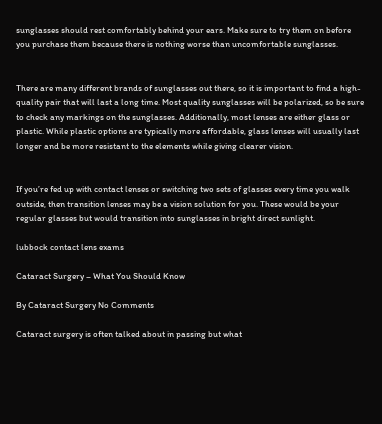sunglasses should rest comfortably behind your ears. Make sure to try them on before you purchase them because there is nothing worse than uncomfortable sunglasses.


There are many different brands of sunglasses out there, so it is important to find a high-quality pair that will last a long time. Most quality sunglasses will be polarized, so be sure to check any markings on the sunglasses. Additionally, most lenses are either glass or plastic. While plastic options are typically more affordable, glass lenses will usually last longer and be more resistant to the elements while giving clearer vision.


If you’re fed up with contact lenses or switching two sets of glasses every time you walk outside, then transition lenses may be a vision solution for you. These would be your regular glasses but would transition into sunglasses in bright direct sunlight.

lubbock contact lens exams

Cataract Surgery – What You Should Know

By Cataract Surgery No Comments

Cataract surgery is often talked about in passing but what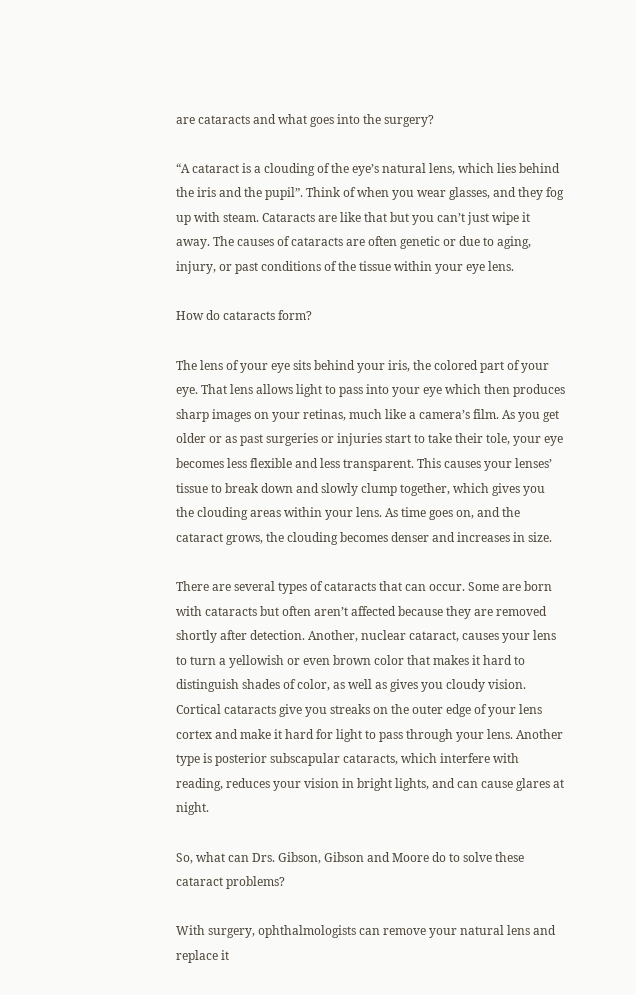are cataracts and what goes into the surgery?

“A cataract is a clouding of the eye’s natural lens, which lies behind the iris and the pupil”. Think of when you wear glasses, and they fog up with steam. Cataracts are like that but you can’t just wipe it away. The causes of cataracts are often genetic or due to aging, injury, or past conditions of the tissue within your eye lens.

How do cataracts form?

The lens of your eye sits behind your iris, the colored part of your eye. That lens allows light to pass into your eye which then produces sharp images on your retinas, much like a camera’s film. As you get older or as past surgeries or injuries start to take their tole, your eye becomes less flexible and less transparent. This causes your lenses’ tissue to break down and slowly clump together, which gives you the clouding areas within your lens. As time goes on, and the cataract grows, the clouding becomes denser and increases in size.

There are several types of cataracts that can occur. Some are born with cataracts but often aren’t affected because they are removed shortly after detection. Another, nuclear cataract, causes your lens to turn a yellowish or even brown color that makes it hard to distinguish shades of color, as well as gives you cloudy vision. Cortical cataracts give you streaks on the outer edge of your lens cortex and make it hard for light to pass through your lens. Another type is posterior subscapular cataracts, which interfere with reading, reduces your vision in bright lights, and can cause glares at night.

So, what can Drs. Gibson, Gibson and Moore do to solve these cataract problems?

With surgery, ophthalmologists can remove your natural lens and replace it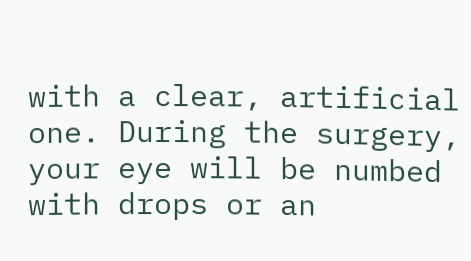with a clear, artificial one. During the surgery, your eye will be numbed with drops or an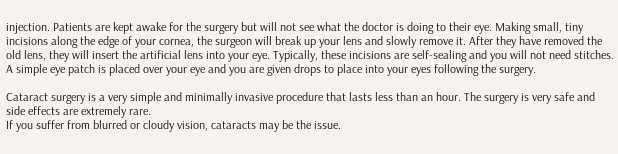injection. Patients are kept awake for the surgery but will not see what the doctor is doing to their eye. Making small, tiny incisions along the edge of your cornea, the surgeon will break up your lens and slowly remove it. After they have removed the old lens, they will insert the artificial lens into your eye. Typically, these incisions are self-sealing and you will not need stitches. A simple eye patch is placed over your eye and you are given drops to place into your eyes following the surgery.

Cataract surgery is a very simple and minimally invasive procedure that lasts less than an hour. The surgery is very safe and side effects are extremely rare.
If you suffer from blurred or cloudy vision, cataracts may be the issue.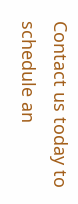Contact us today to schedule an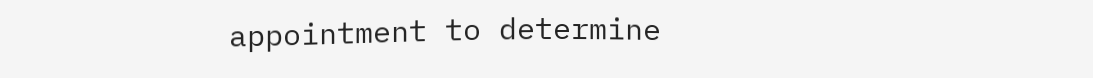appointment to determine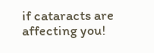if cataracts are affecting you!